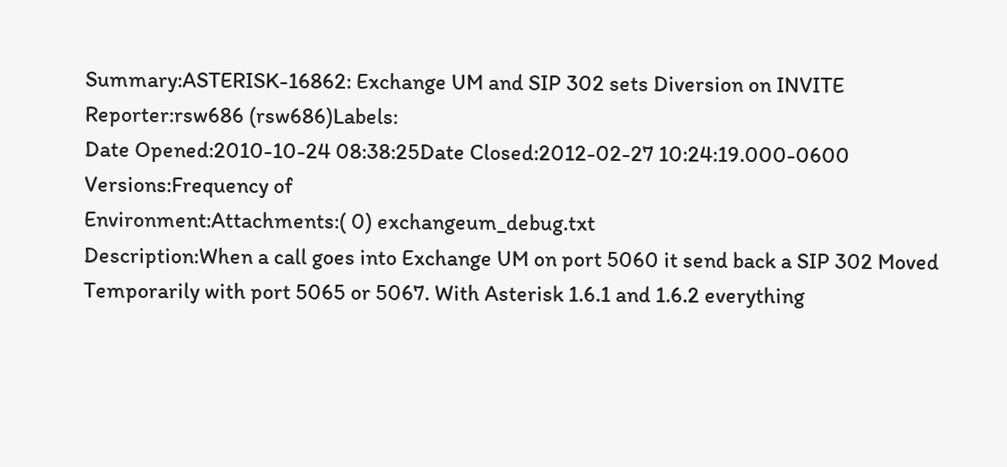Summary:ASTERISK-16862: Exchange UM and SIP 302 sets Diversion on INVITE
Reporter:rsw686 (rsw686)Labels:
Date Opened:2010-10-24 08:38:25Date Closed:2012-02-27 10:24:19.000-0600
Versions:Frequency of
Environment:Attachments:( 0) exchangeum_debug.txt
Description:When a call goes into Exchange UM on port 5060 it send back a SIP 302 Moved Temporarily with port 5065 or 5067. With Asterisk 1.6.1 and 1.6.2 everything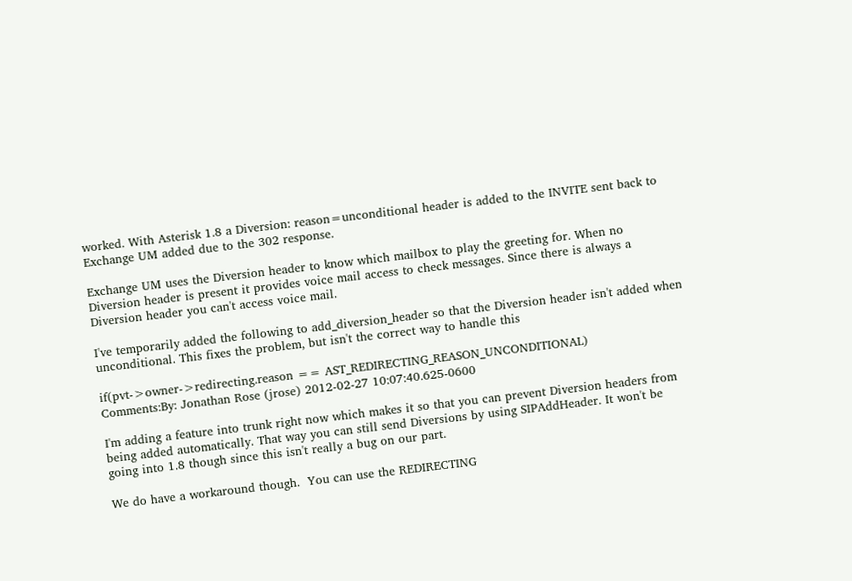worked. With Asterisk 1.8 a Diversion: reason=unconditional header is added to the INVITE sent back to Exchange UM added due to the 302 response.

Exchange UM uses the Diversion header to know which mailbox to play the greeting for. When no Diversion header is present it provides voice mail access to check messages. Since there is always a Diversion header you can't access voice mail.

I've temporarily added the following to add_diversion_header so that the Diversion header isn't added when unconditional. This fixes the problem, but isn't the correct way to handle this

if(pvt->owner->redirecting.reason == AST_REDIRECTING_REASON_UNCONDITIONAL)
Comments:By: Jonathan Rose (jrose) 2012-02-27 10:07:40.625-0600

I'm adding a feature into trunk right now which makes it so that you can prevent Diversion headers from being added automatically. That way you can still send Diversions by using SIPAddHeader. It won't be going into 1.8 though since this isn't really a bug on our part.

We do have a workaround though.  You can use the REDIRECTING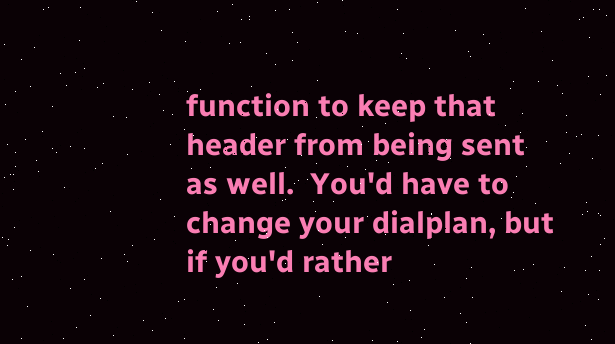function to keep that header from being sent as well.  You'd have to change your dialplan, but if you'd rather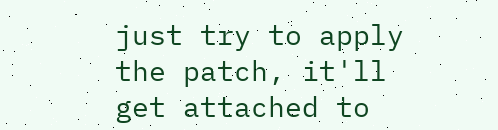just try to apply the patch, it'll get attached to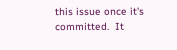this issue once it's committed.  It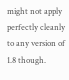might not apply perfectly cleanly to any version of 1.8 though.